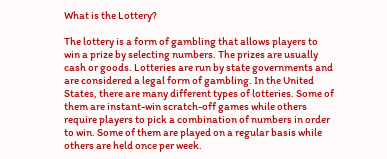What is the Lottery?

The lottery is a form of gambling that allows players to win a prize by selecting numbers. The prizes are usually cash or goods. Lotteries are run by state governments and are considered a legal form of gambling. In the United States, there are many different types of lotteries. Some of them are instant-win scratch-off games while others require players to pick a combination of numbers in order to win. Some of them are played on a regular basis while others are held once per week.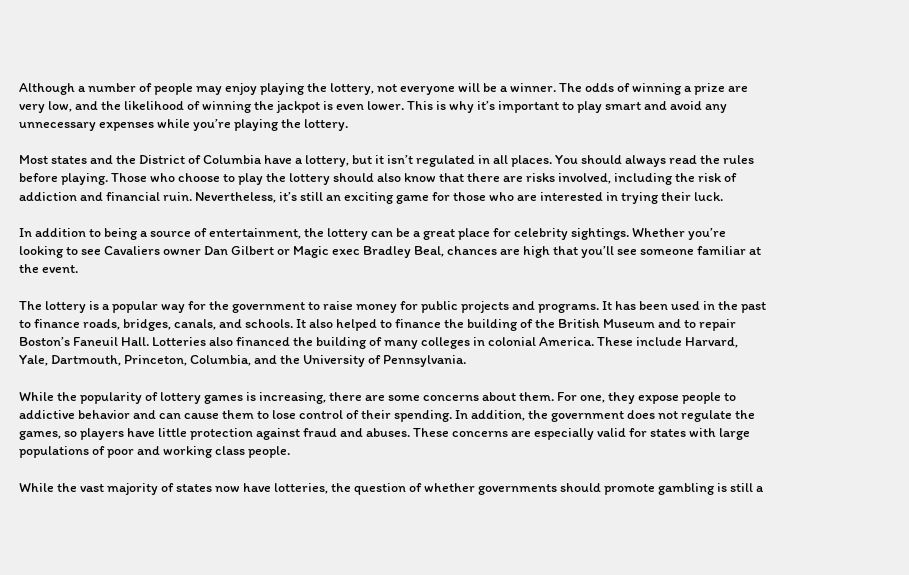Although a number of people may enjoy playing the lottery, not everyone will be a winner. The odds of winning a prize are very low, and the likelihood of winning the jackpot is even lower. This is why it’s important to play smart and avoid any unnecessary expenses while you’re playing the lottery.

Most states and the District of Columbia have a lottery, but it isn’t regulated in all places. You should always read the rules before playing. Those who choose to play the lottery should also know that there are risks involved, including the risk of addiction and financial ruin. Nevertheless, it’s still an exciting game for those who are interested in trying their luck.

In addition to being a source of entertainment, the lottery can be a great place for celebrity sightings. Whether you’re looking to see Cavaliers owner Dan Gilbert or Magic exec Bradley Beal, chances are high that you’ll see someone familiar at the event.

The lottery is a popular way for the government to raise money for public projects and programs. It has been used in the past to finance roads, bridges, canals, and schools. It also helped to finance the building of the British Museum and to repair Boston’s Faneuil Hall. Lotteries also financed the building of many colleges in colonial America. These include Harvard, Yale, Dartmouth, Princeton, Columbia, and the University of Pennsylvania.

While the popularity of lottery games is increasing, there are some concerns about them. For one, they expose people to addictive behavior and can cause them to lose control of their spending. In addition, the government does not regulate the games, so players have little protection against fraud and abuses. These concerns are especially valid for states with large populations of poor and working class people.

While the vast majority of states now have lotteries, the question of whether governments should promote gambling is still a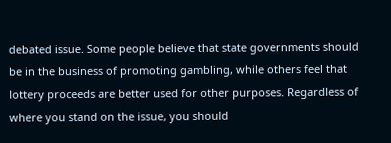debated issue. Some people believe that state governments should be in the business of promoting gambling, while others feel that lottery proceeds are better used for other purposes. Regardless of where you stand on the issue, you should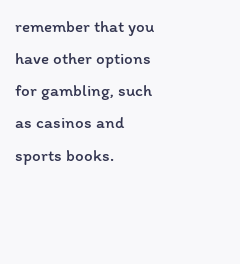remember that you have other options for gambling, such as casinos and sports books.